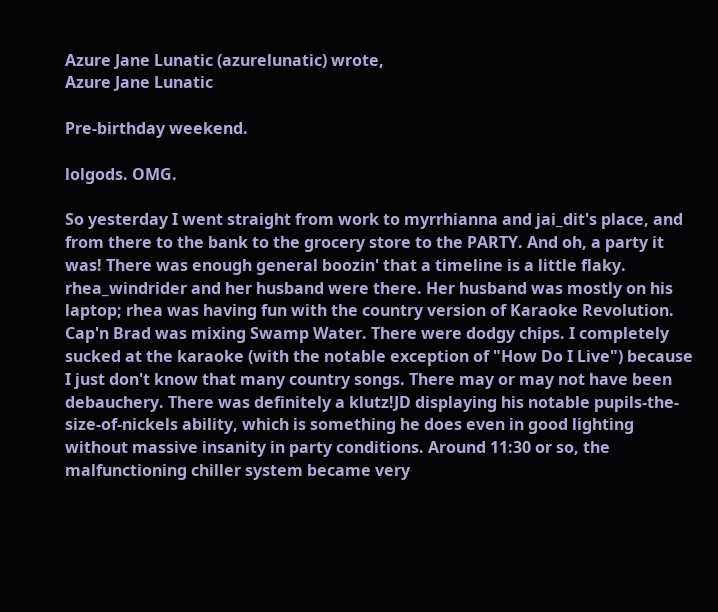Azure Jane Lunatic (azurelunatic) wrote,
Azure Jane Lunatic

Pre-birthday weekend.

lolgods. OMG.

So yesterday I went straight from work to myrrhianna and jai_dit's place, and from there to the bank to the grocery store to the PARTY. And oh, a party it was! There was enough general boozin' that a timeline is a little flaky. rhea_windrider and her husband were there. Her husband was mostly on his laptop; rhea was having fun with the country version of Karaoke Revolution. Cap'n Brad was mixing Swamp Water. There were dodgy chips. I completely sucked at the karaoke (with the notable exception of "How Do I Live") because I just don't know that many country songs. There may or may not have been debauchery. There was definitely a klutz!JD displaying his notable pupils-the-size-of-nickels ability, which is something he does even in good lighting without massive insanity in party conditions. Around 11:30 or so, the malfunctioning chiller system became very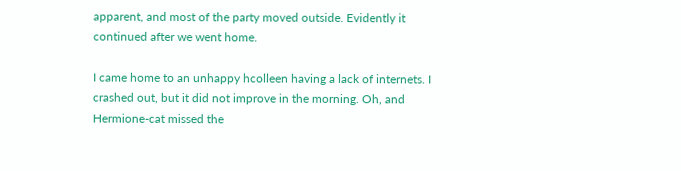apparent, and most of the party moved outside. Evidently it continued after we went home.

I came home to an unhappy hcolleen having a lack of internets. I crashed out, but it did not improve in the morning. Oh, and Hermione-cat missed the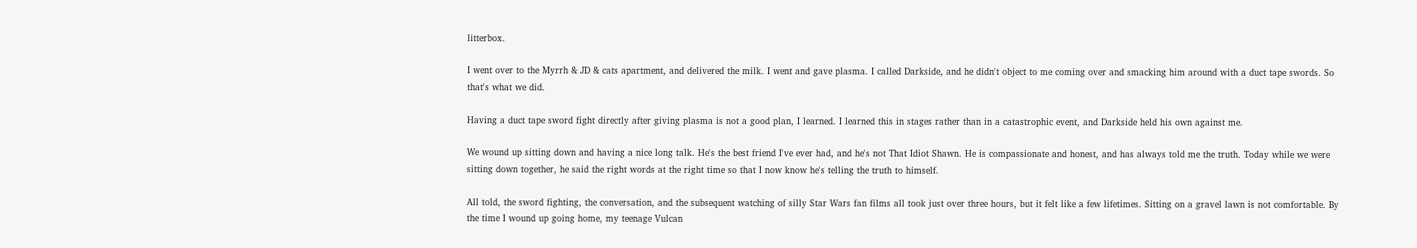litterbox.

I went over to the Myrrh & JD & cats apartment, and delivered the milk. I went and gave plasma. I called Darkside, and he didn't object to me coming over and smacking him around with a duct tape swords. So that's what we did.

Having a duct tape sword fight directly after giving plasma is not a good plan, I learned. I learned this in stages rather than in a catastrophic event, and Darkside held his own against me.

We wound up sitting down and having a nice long talk. He's the best friend I've ever had, and he's not That Idiot Shawn. He is compassionate and honest, and has always told me the truth. Today while we were sitting down together, he said the right words at the right time so that I now know he's telling the truth to himself.

All told, the sword fighting, the conversation, and the subsequent watching of silly Star Wars fan films all took just over three hours, but it felt like a few lifetimes. Sitting on a gravel lawn is not comfortable. By the time I wound up going home, my teenage Vulcan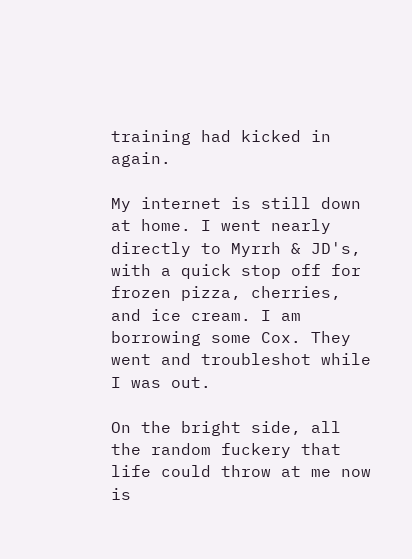training had kicked in again.

My internet is still down at home. I went nearly directly to Myrrh & JD's, with a quick stop off for frozen pizza, cherries, and ice cream. I am borrowing some Cox. They went and troubleshot while I was out.

On the bright side, all the random fuckery that life could throw at me now is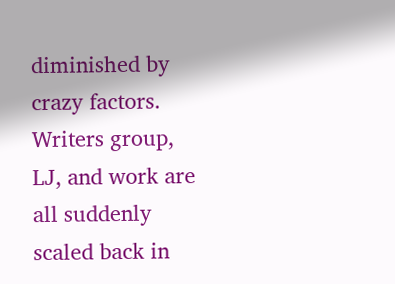diminished by crazy factors. Writers group, LJ, and work are all suddenly scaled back in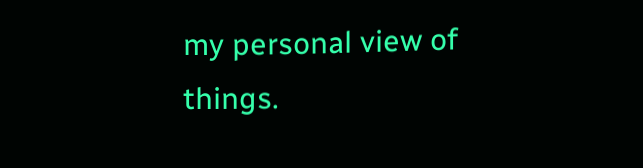my personal view of things.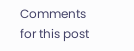Comments for this post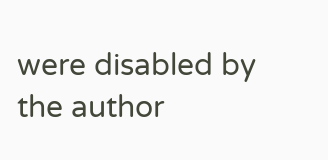were disabled by the author